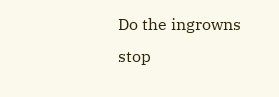Do the ingrowns stop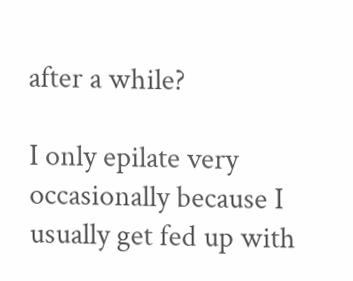after a while?

I only epilate very occasionally because I usually get fed up with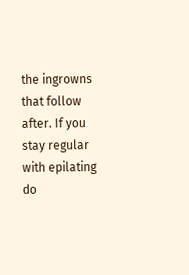the ingrowns that follow after. If you stay regular with epilating do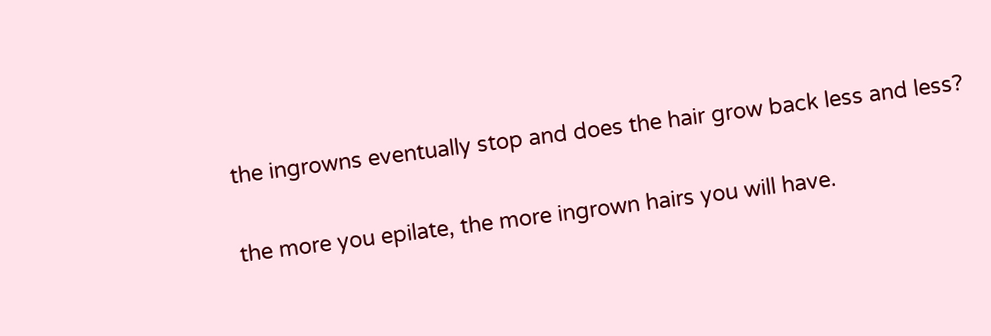the ingrowns eventually stop and does the hair grow back less and less?

the more you epilate, the more ingrown hairs you will have.